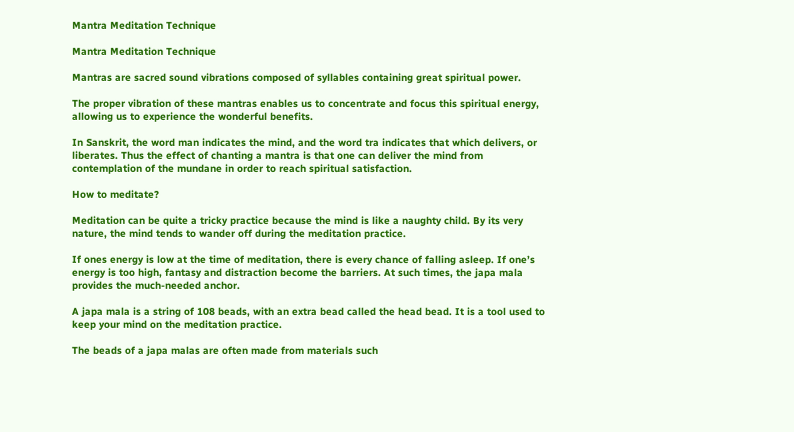Mantra Meditation Technique

Mantra Meditation Technique

Mantras are sacred sound vibrations composed of syllables containing great spiritual power.

The proper vibration of these mantras enables us to concentrate and focus this spiritual energy, allowing us to experience the wonderful benefits.

In Sanskrit, the word man indicates the mind, and the word tra indicates that which delivers, or liberates. Thus the effect of chanting a mantra is that one can deliver the mind from contemplation of the mundane in order to reach spiritual satisfaction.

How to meditate?

Meditation can be quite a tricky practice because the mind is like a naughty child. By its very nature, the mind tends to wander off during the meditation practice.

If ones energy is low at the time of meditation, there is every chance of falling asleep. If one’s energy is too high, fantasy and distraction become the barriers. At such times, the japa mala provides the much-needed anchor.

A japa mala is a string of 108 beads, with an extra bead called the head bead. It is a tool used to keep your mind on the meditation practice.

The beads of a japa malas are often made from materials such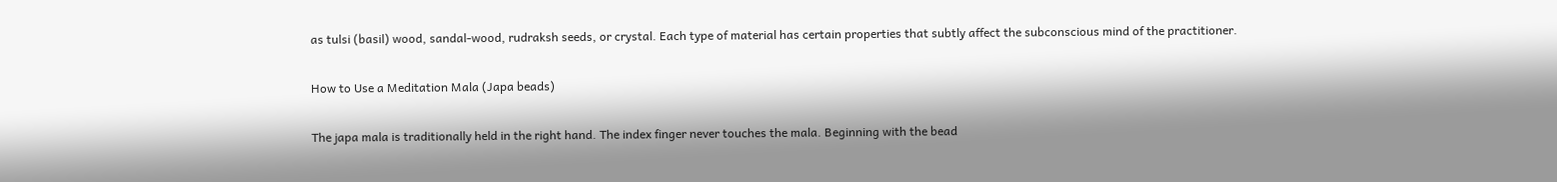as tulsi (basil) wood, sandal-wood, rudraksh seeds, or crystal. Each type of material has certain properties that subtly affect the subconscious mind of the practitioner.

How to Use a Meditation Mala (Japa beads)

The japa mala is traditionally held in the right hand. The index finger never touches the mala. Beginning with the bead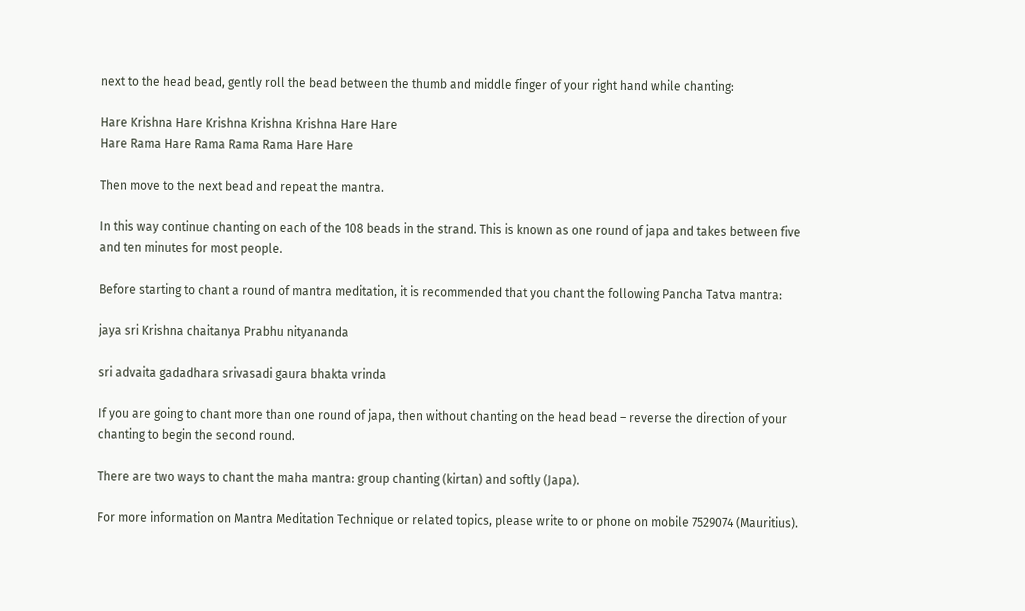next to the head bead, gently roll the bead between the thumb and middle finger of your right hand while chanting:

Hare Krishna Hare Krishna Krishna Krishna Hare Hare
Hare Rama Hare Rama Rama Rama Hare Hare

Then move to the next bead and repeat the mantra.

In this way continue chanting on each of the 108 beads in the strand. This is known as one round of japa and takes between five and ten minutes for most people.

Before starting to chant a round of mantra meditation, it is recommended that you chant the following Pancha Tatva mantra:

jaya sri Krishna chaitanya Prabhu nityananda

sri advaita gadadhara srivasadi gaura bhakta vrinda

If you are going to chant more than one round of japa, then without chanting on the head bead – reverse the direction of your chanting to begin the second round.

There are two ways to chant the maha mantra: group chanting (kirtan) and softly (Japa).

For more information on Mantra Meditation Technique or related topics, please write to or phone on mobile 7529074 (Mauritius).